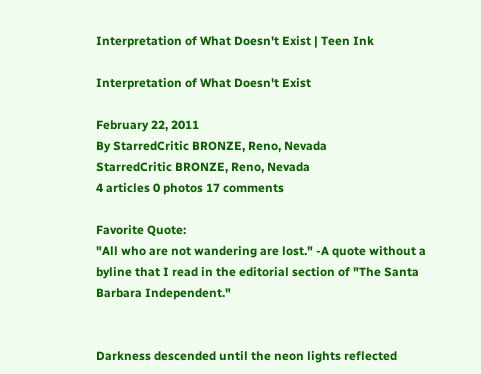Interpretation of What Doesn't Exist | Teen Ink

Interpretation of What Doesn't Exist

February 22, 2011
By StarredCritic BRONZE, Reno, Nevada
StarredCritic BRONZE, Reno, Nevada
4 articles 0 photos 17 comments

Favorite Quote:
"All who are not wandering are lost." -A quote without a byline that I read in the editorial section of "The Santa Barbara Independent."


Darkness descended until the neon lights reflected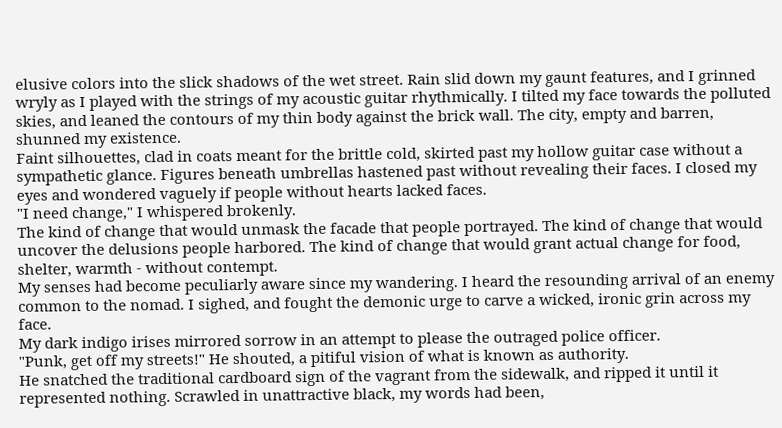elusive colors into the slick shadows of the wet street. Rain slid down my gaunt features, and I grinned wryly as I played with the strings of my acoustic guitar rhythmically. I tilted my face towards the polluted skies, and leaned the contours of my thin body against the brick wall. The city, empty and barren, shunned my existence.
Faint silhouettes, clad in coats meant for the brittle cold, skirted past my hollow guitar case without a sympathetic glance. Figures beneath umbrellas hastened past without revealing their faces. I closed my eyes and wondered vaguely if people without hearts lacked faces.
"I need change," I whispered brokenly.
The kind of change that would unmask the facade that people portrayed. The kind of change that would uncover the delusions people harbored. The kind of change that would grant actual change for food, shelter, warmth - without contempt.
My senses had become peculiarly aware since my wandering. I heard the resounding arrival of an enemy common to the nomad. I sighed, and fought the demonic urge to carve a wicked, ironic grin across my face.
My dark indigo irises mirrored sorrow in an attempt to please the outraged police officer.
"Punk, get off my streets!" He shouted, a pitiful vision of what is known as authority.
He snatched the traditional cardboard sign of the vagrant from the sidewalk, and ripped it until it represented nothing. Scrawled in unattractive black, my words had been,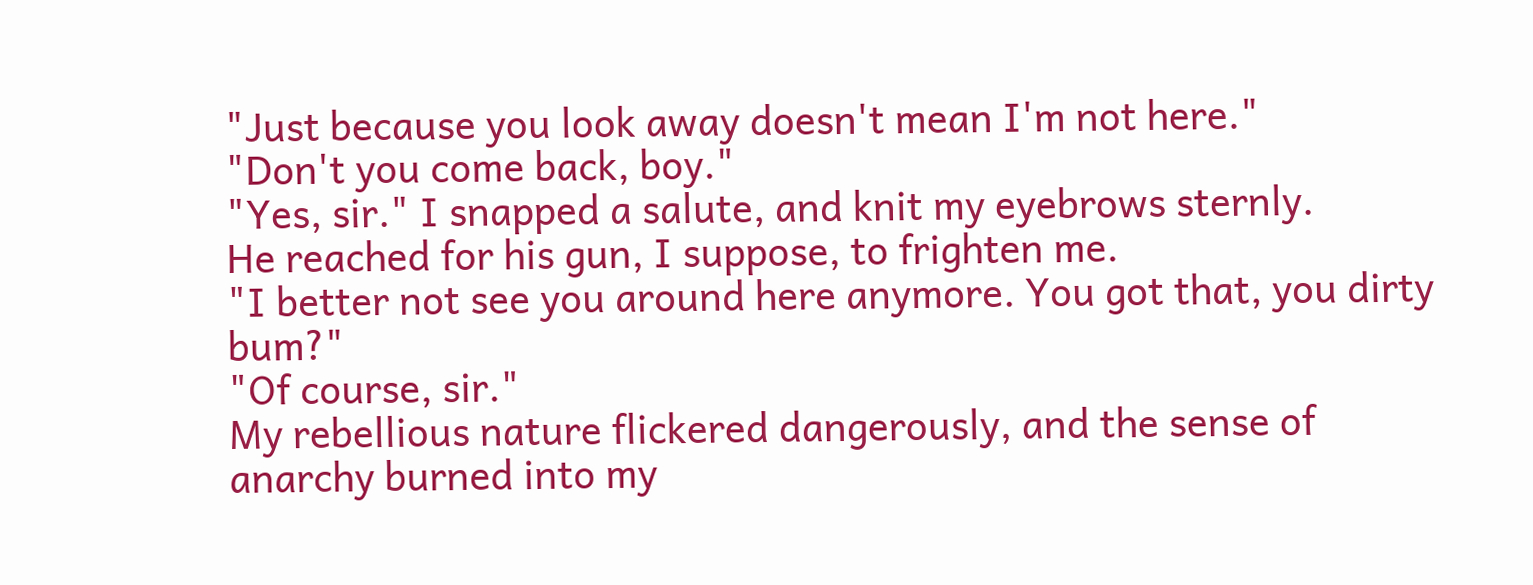"Just because you look away doesn't mean I'm not here."
"Don't you come back, boy."
"Yes, sir." I snapped a salute, and knit my eyebrows sternly.
He reached for his gun, I suppose, to frighten me.
"I better not see you around here anymore. You got that, you dirty bum?"
"Of course, sir."
My rebellious nature flickered dangerously, and the sense of anarchy burned into my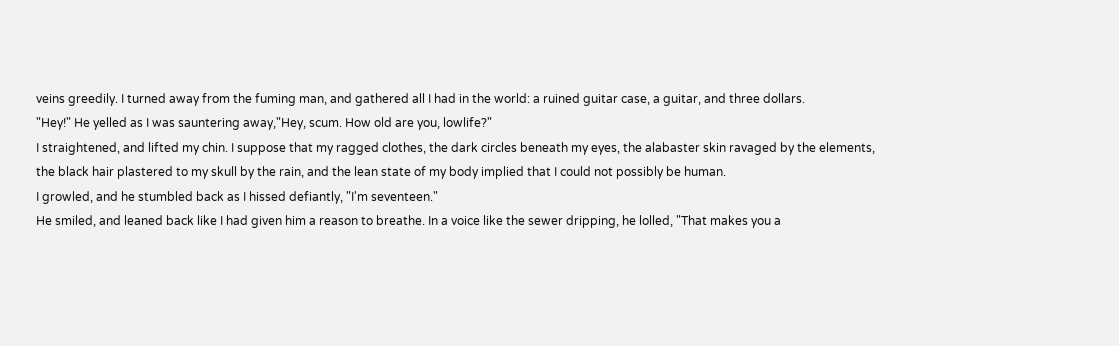veins greedily. I turned away from the fuming man, and gathered all I had in the world: a ruined guitar case, a guitar, and three dollars.
"Hey!" He yelled as I was sauntering away,"Hey, scum. How old are you, lowlife?"
I straightened, and lifted my chin. I suppose that my ragged clothes, the dark circles beneath my eyes, the alabaster skin ravaged by the elements, the black hair plastered to my skull by the rain, and the lean state of my body implied that I could not possibly be human.
I growled, and he stumbled back as I hissed defiantly, "I'm seventeen."
He smiled, and leaned back like I had given him a reason to breathe. In a voice like the sewer dripping, he lolled, "That makes you a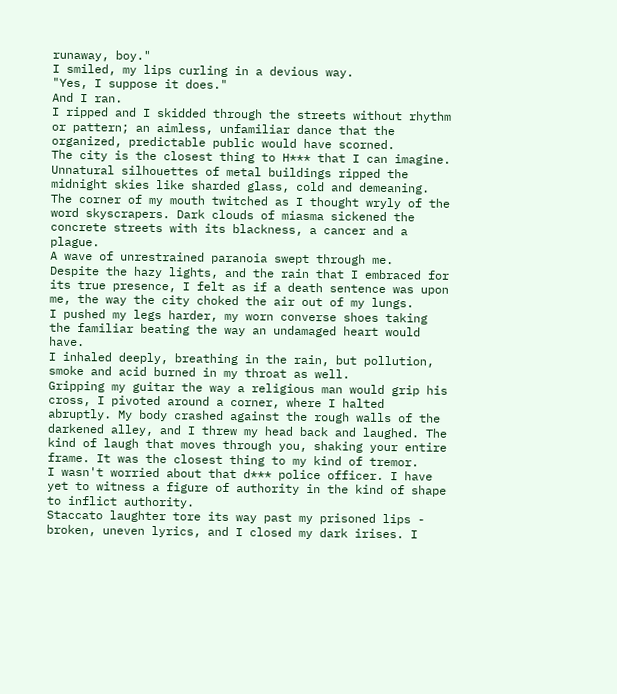runaway, boy."
I smiled, my lips curling in a devious way.
"Yes, I suppose it does."
And I ran.
I ripped and I skidded through the streets without rhythm or pattern; an aimless, unfamiliar dance that the organized, predictable public would have scorned.
The city is the closest thing to H*** that I can imagine. Unnatural silhouettes of metal buildings ripped the midnight skies like sharded glass, cold and demeaning. The corner of my mouth twitched as I thought wryly of the word skyscrapers. Dark clouds of miasma sickened the concrete streets with its blackness, a cancer and a plague.
A wave of unrestrained paranoia swept through me.
Despite the hazy lights, and the rain that I embraced for its true presence, I felt as if a death sentence was upon me, the way the city choked the air out of my lungs.
I pushed my legs harder, my worn converse shoes taking the familiar beating the way an undamaged heart would have.
I inhaled deeply, breathing in the rain, but pollution, smoke and acid burned in my throat as well.
Gripping my guitar the way a religious man would grip his cross, I pivoted around a corner, where I halted abruptly. My body crashed against the rough walls of the darkened alley, and I threw my head back and laughed. The kind of laugh that moves through you, shaking your entire frame. It was the closest thing to my kind of tremor.
I wasn't worried about that d*** police officer. I have yet to witness a figure of authority in the kind of shape to inflict authority.
Staccato laughter tore its way past my prisoned lips - broken, uneven lyrics, and I closed my dark irises. I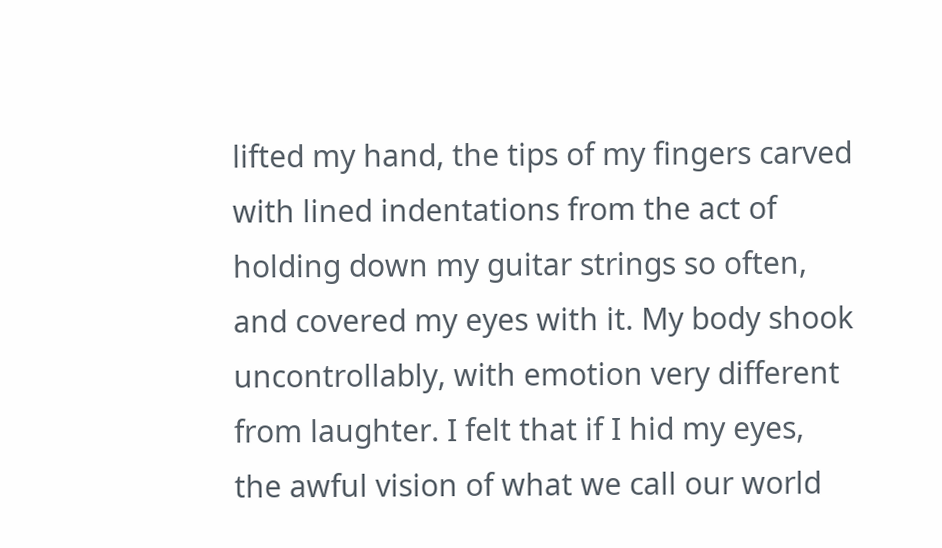lifted my hand, the tips of my fingers carved with lined indentations from the act of holding down my guitar strings so often, and covered my eyes with it. My body shook uncontrollably, with emotion very different from laughter. I felt that if I hid my eyes, the awful vision of what we call our world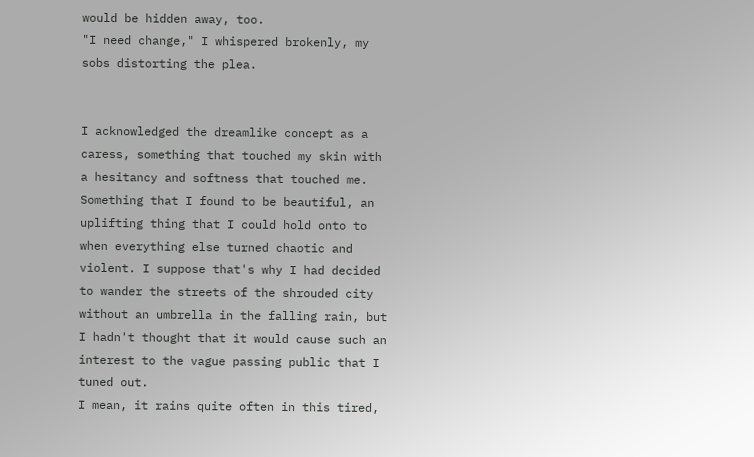would be hidden away, too.
"I need change," I whispered brokenly, my sobs distorting the plea.


I acknowledged the dreamlike concept as a caress, something that touched my skin with a hesitancy and softness that touched me. Something that I found to be beautiful, an uplifting thing that I could hold onto to when everything else turned chaotic and violent. I suppose that's why I had decided to wander the streets of the shrouded city without an umbrella in the falling rain, but I hadn't thought that it would cause such an interest to the vague passing public that I tuned out.
I mean, it rains quite often in this tired,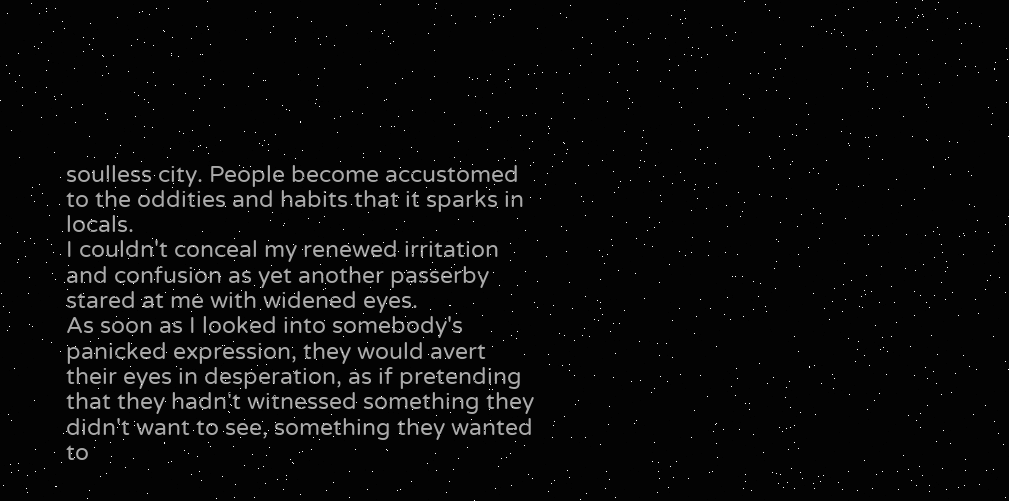soulless city. People become accustomed to the oddities and habits that it sparks in locals.
I couldn't conceal my renewed irritation and confusion as yet another passerby stared at me with widened eyes.
As soon as I looked into somebody's panicked expression, they would avert their eyes in desperation, as if pretending that they hadn't witnessed something they didn't want to see, something they wanted to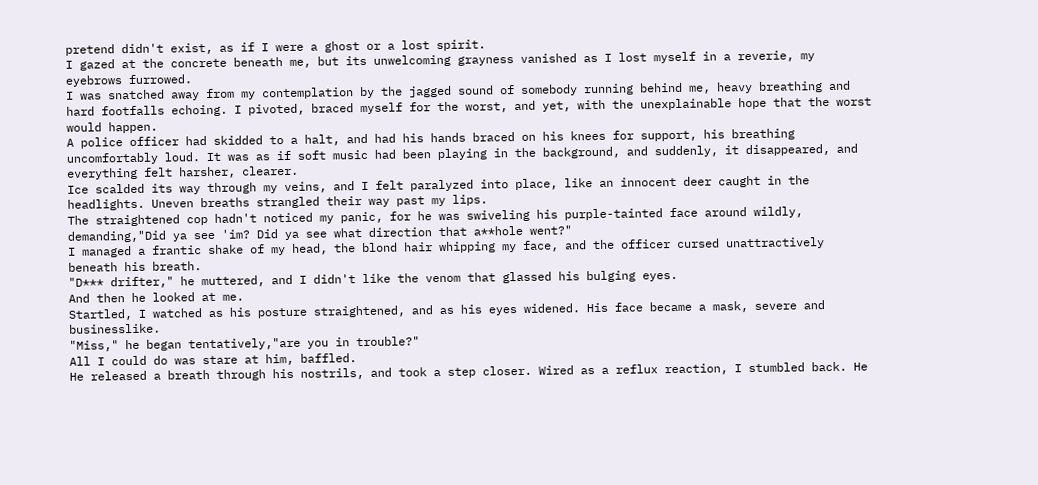pretend didn't exist, as if I were a ghost or a lost spirit.
I gazed at the concrete beneath me, but its unwelcoming grayness vanished as I lost myself in a reverie, my eyebrows furrowed.
I was snatched away from my contemplation by the jagged sound of somebody running behind me, heavy breathing and hard footfalls echoing. I pivoted, braced myself for the worst, and yet, with the unexplainable hope that the worst would happen.
A police officer had skidded to a halt, and had his hands braced on his knees for support, his breathing uncomfortably loud. It was as if soft music had been playing in the background, and suddenly, it disappeared, and everything felt harsher, clearer.
Ice scalded its way through my veins, and I felt paralyzed into place, like an innocent deer caught in the headlights. Uneven breaths strangled their way past my lips.
The straightened cop hadn't noticed my panic, for he was swiveling his purple-tainted face around wildly, demanding,"Did ya see 'im? Did ya see what direction that a**hole went?"
I managed a frantic shake of my head, the blond hair whipping my face, and the officer cursed unattractively beneath his breath.
"D*** drifter," he muttered, and I didn't like the venom that glassed his bulging eyes.
And then he looked at me.
Startled, I watched as his posture straightened, and as his eyes widened. His face became a mask, severe and businesslike.
"Miss," he began tentatively,"are you in trouble?"
All I could do was stare at him, baffled.
He released a breath through his nostrils, and took a step closer. Wired as a reflux reaction, I stumbled back. He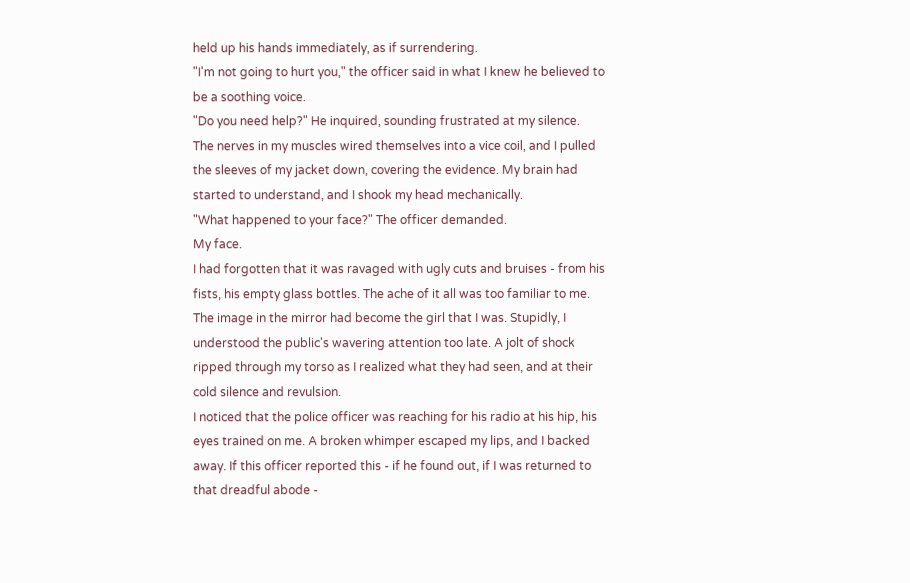held up his hands immediately, as if surrendering.
"I'm not going to hurt you," the officer said in what I knew he believed to be a soothing voice.
"Do you need help?" He inquired, sounding frustrated at my silence.
The nerves in my muscles wired themselves into a vice coil, and I pulled the sleeves of my jacket down, covering the evidence. My brain had started to understand, and I shook my head mechanically.
"What happened to your face?" The officer demanded.
My face.
I had forgotten that it was ravaged with ugly cuts and bruises - from his fists, his empty glass bottles. The ache of it all was too familiar to me. The image in the mirror had become the girl that I was. Stupidly, I understood the public's wavering attention too late. A jolt of shock ripped through my torso as I realized what they had seen, and at their cold silence and revulsion.
I noticed that the police officer was reaching for his radio at his hip, his eyes trained on me. A broken whimper escaped my lips, and I backed away. If this officer reported this - if he found out, if I was returned to that dreadful abode -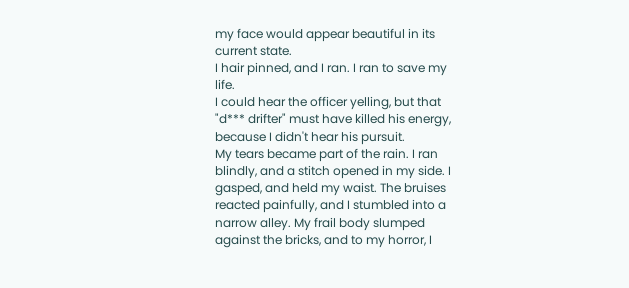my face would appear beautiful in its current state.
I hair pinned, and I ran. I ran to save my life.
I could hear the officer yelling, but that "d*** drifter" must have killed his energy, because I didn't hear his pursuit.
My tears became part of the rain. I ran blindly, and a stitch opened in my side. I gasped, and held my waist. The bruises reacted painfully, and I stumbled into a narrow alley. My frail body slumped against the bricks, and to my horror, I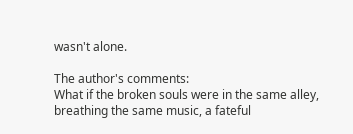wasn't alone.

The author's comments:
What if the broken souls were in the same alley, breathing the same music, a fateful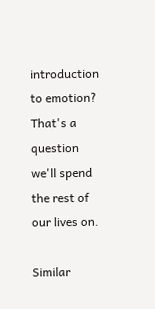introduction to emotion?
That's a question we'll spend the rest of our lives on.

Similar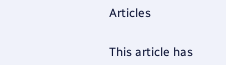Articles


This article has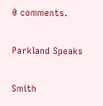0 comments.

Parkland Speaks

Smith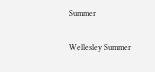Summer

Wellesley Summer